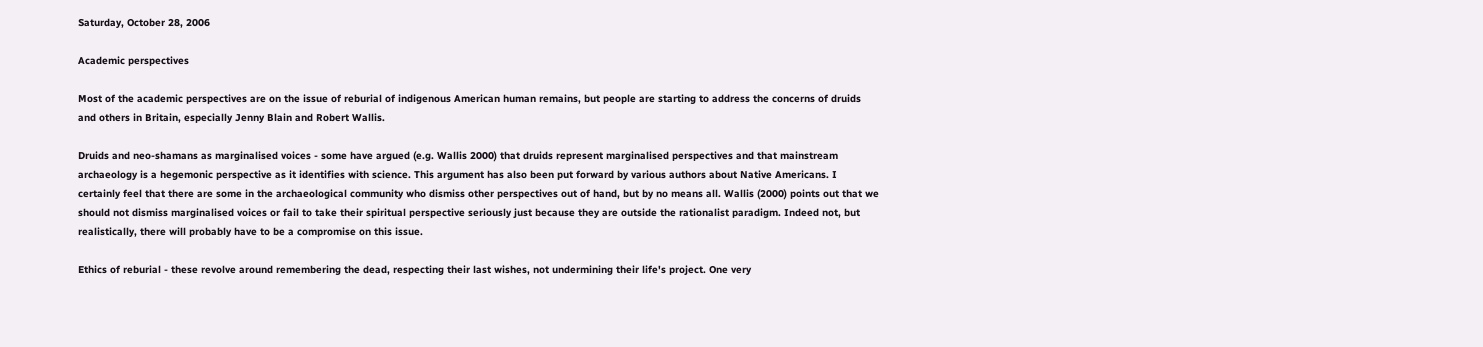Saturday, October 28, 2006

Academic perspectives

Most of the academic perspectives are on the issue of reburial of indigenous American human remains, but people are starting to address the concerns of druids and others in Britain, especially Jenny Blain and Robert Wallis.

Druids and neo-shamans as marginalised voices - some have argued (e.g. Wallis 2000) that druids represent marginalised perspectives and that mainstream archaeology is a hegemonic perspective as it identifies with science. This argument has also been put forward by various authors about Native Americans. I certainly feel that there are some in the archaeological community who dismiss other perspectives out of hand, but by no means all. Wallis (2000) points out that we should not dismiss marginalised voices or fail to take their spiritual perspective seriously just because they are outside the rationalist paradigm. Indeed not, but realistically, there will probably have to be a compromise on this issue.

Ethics of reburial - these revolve around remembering the dead, respecting their last wishes, not undermining their life's project. One very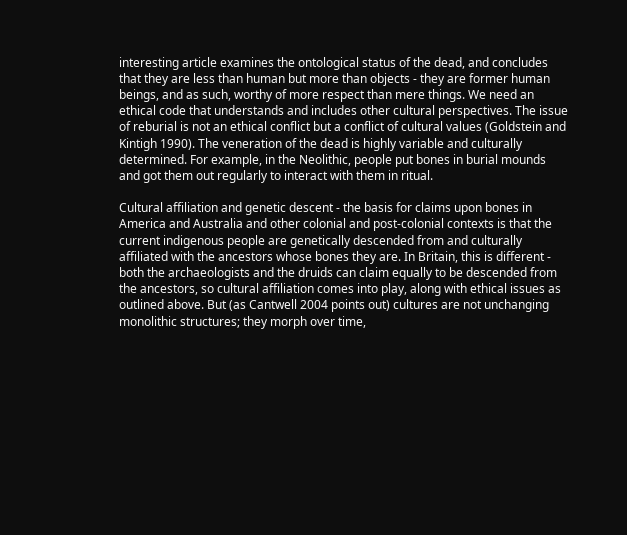interesting article examines the ontological status of the dead, and concludes that they are less than human but more than objects - they are former human beings, and as such, worthy of more respect than mere things. We need an ethical code that understands and includes other cultural perspectives. The issue of reburial is not an ethical conflict but a conflict of cultural values (Goldstein and Kintigh 1990). The veneration of the dead is highly variable and culturally determined. For example, in the Neolithic, people put bones in burial mounds and got them out regularly to interact with them in ritual.

Cultural affiliation and genetic descent - the basis for claims upon bones in America and Australia and other colonial and post-colonial contexts is that the current indigenous people are genetically descended from and culturally affiliated with the ancestors whose bones they are. In Britain, this is different - both the archaeologists and the druids can claim equally to be descended from the ancestors, so cultural affiliation comes into play, along with ethical issues as outlined above. But (as Cantwell 2004 points out) cultures are not unchanging monolithic structures; they morph over time,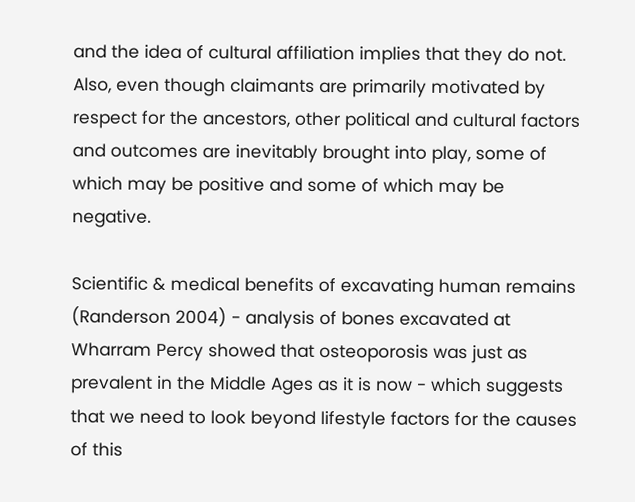and the idea of cultural affiliation implies that they do not. Also, even though claimants are primarily motivated by respect for the ancestors, other political and cultural factors and outcomes are inevitably brought into play, some of which may be positive and some of which may be negative.

Scientific & medical benefits of excavating human remains (Randerson 2004) - analysis of bones excavated at Wharram Percy showed that osteoporosis was just as prevalent in the Middle Ages as it is now - which suggests that we need to look beyond lifestyle factors for the causes of this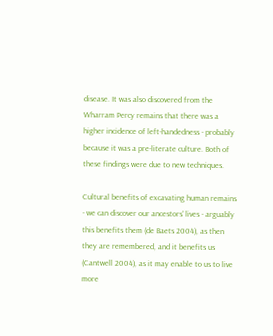disease. It was also discovered from the Wharram Percy remains that there was a higher incidence of left-handedness - probably because it was a pre-literate culture. Both of these findings were due to new techniques.

Cultural benefits of excavating human remains - we can discover our ancestors' lives - arguably this benefits them (de Baets 2004), as then they are remembered, and it benefits us (Cantwell 2004), as it may enable to us to live more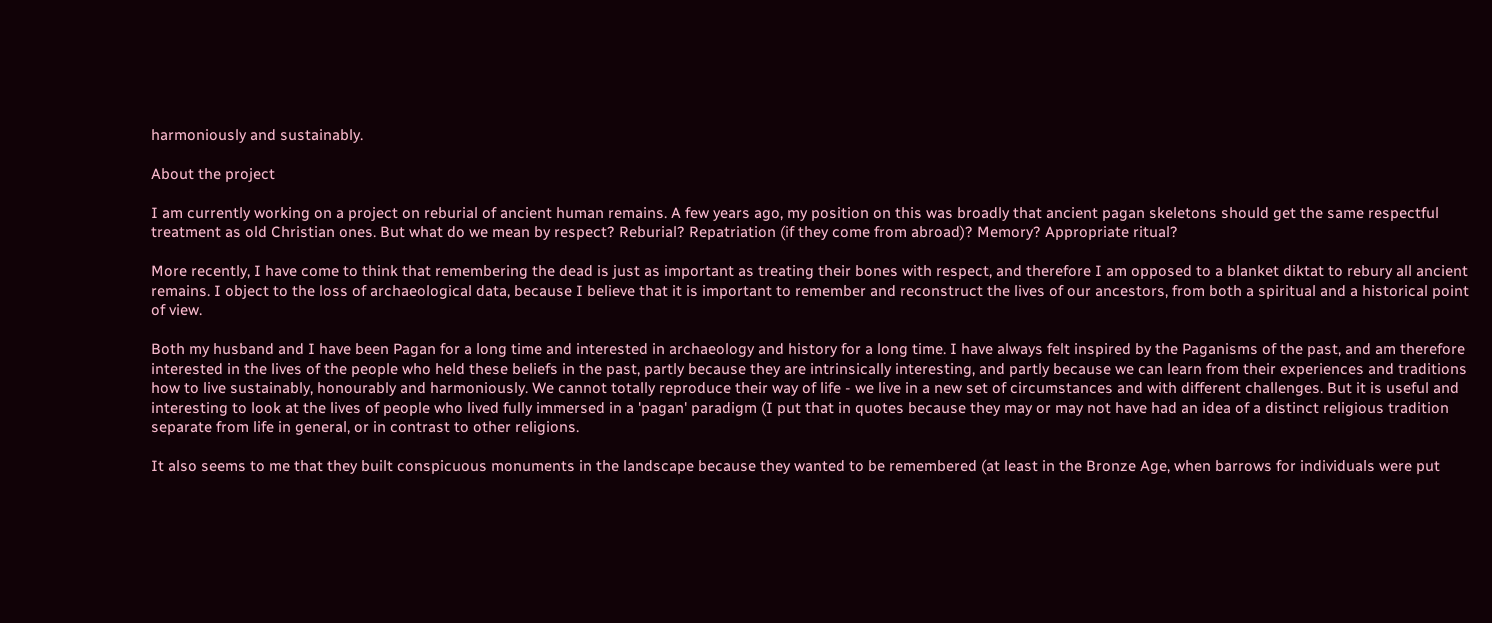harmoniously and sustainably.

About the project

I am currently working on a project on reburial of ancient human remains. A few years ago, my position on this was broadly that ancient pagan skeletons should get the same respectful treatment as old Christian ones. But what do we mean by respect? Reburial? Repatriation (if they come from abroad)? Memory? Appropriate ritual?

More recently, I have come to think that remembering the dead is just as important as treating their bones with respect, and therefore I am opposed to a blanket diktat to rebury all ancient remains. I object to the loss of archaeological data, because I believe that it is important to remember and reconstruct the lives of our ancestors, from both a spiritual and a historical point of view.

Both my husband and I have been Pagan for a long time and interested in archaeology and history for a long time. I have always felt inspired by the Paganisms of the past, and am therefore interested in the lives of the people who held these beliefs in the past, partly because they are intrinsically interesting, and partly because we can learn from their experiences and traditions how to live sustainably, honourably and harmoniously. We cannot totally reproduce their way of life - we live in a new set of circumstances and with different challenges. But it is useful and interesting to look at the lives of people who lived fully immersed in a 'pagan' paradigm (I put that in quotes because they may or may not have had an idea of a distinct religious tradition separate from life in general, or in contrast to other religions.

It also seems to me that they built conspicuous monuments in the landscape because they wanted to be remembered (at least in the Bronze Age, when barrows for individuals were put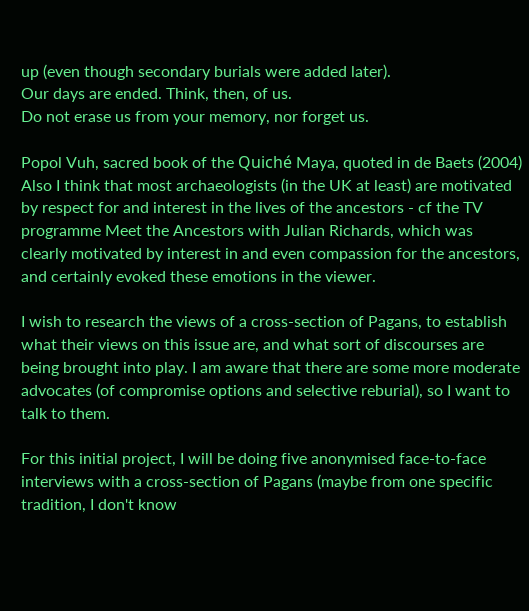up (even though secondary burials were added later).
Our days are ended. Think, then, of us.
Do not erase us from your memory, nor forget us.

Popol Vuh, sacred book of the Quiché Maya, quoted in de Baets (2004)
Also I think that most archaeologists (in the UK at least) are motivated by respect for and interest in the lives of the ancestors - cf the TV programme Meet the Ancestors with Julian Richards, which was clearly motivated by interest in and even compassion for the ancestors, and certainly evoked these emotions in the viewer.

I wish to research the views of a cross-section of Pagans, to establish what their views on this issue are, and what sort of discourses are being brought into play. I am aware that there are some more moderate advocates (of compromise options and selective reburial), so I want to talk to them.

For this initial project, I will be doing five anonymised face-to-face interviews with a cross-section of Pagans (maybe from one specific tradition, I don't know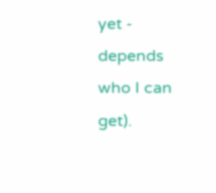yet - depends who I can get).